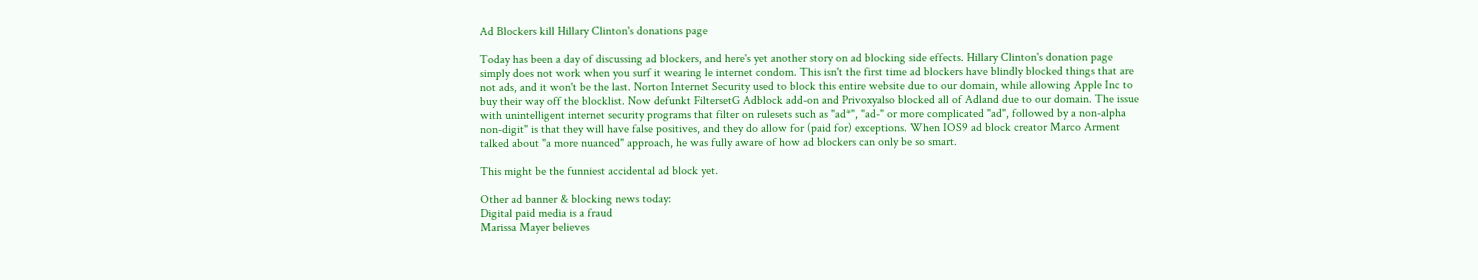Ad Blockers kill Hillary Clinton's donations page

Today has been a day of discussing ad blockers, and here's yet another story on ad blocking side effects. Hillary Clinton's donation page simply does not work when you surf it wearing le internet condom. This isn't the first time ad blockers have blindly blocked things that are not ads, and it won't be the last. Norton Internet Security used to block this entire website due to our domain, while allowing Apple Inc to buy their way off the blocklist. Now defunkt FiltersetG Adblock add-on and Privoxyalso blocked all of Adland due to our domain. The issue with unintelligent internet security programs that filter on rulesets such as "ad*", "ad-" or more complicated "ad", followed by a non-alpha non-digit" is that they will have false positives, and they do allow for (paid for) exceptions. When IOS9 ad block creator Marco Arment talked about "a more nuanced" approach, he was fully aware of how ad blockers can only be so smart.

This might be the funniest accidental ad block yet.

Other ad banner & blocking news today:
Digital paid media is a fraud
Marissa Mayer believes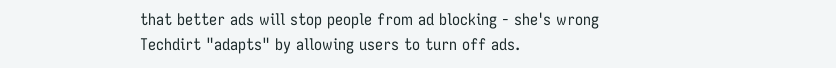that better ads will stop people from ad blocking - she's wrong
Techdirt "adapts" by allowing users to turn off ads.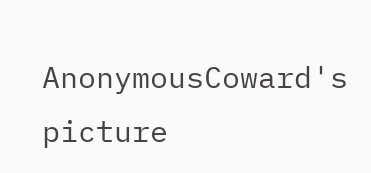AnonymousCoward's picture